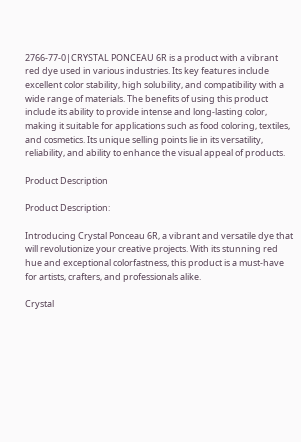2766-77-0|CRYSTAL PONCEAU 6R is a product with a vibrant red dye used in various industries. Its key features include excellent color stability, high solubility, and compatibility with a wide range of materials. The benefits of using this product include its ability to provide intense and long-lasting color, making it suitable for applications such as food coloring, textiles, and cosmetics. Its unique selling points lie in its versatility, reliability, and ability to enhance the visual appeal of products.

Product Description

Product Description:

Introducing Crystal Ponceau 6R, a vibrant and versatile dye that will revolutionize your creative projects. With its stunning red hue and exceptional colorfastness, this product is a must-have for artists, crafters, and professionals alike.

Crystal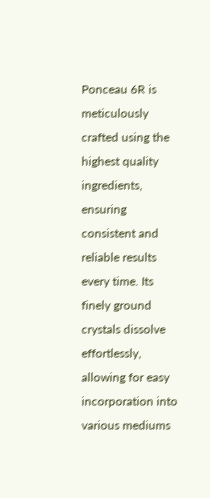Ponceau 6R is meticulously crafted using the highest quality ingredients, ensuring consistent and reliable results every time. Its finely ground crystals dissolve effortlessly, allowing for easy incorporation into various mediums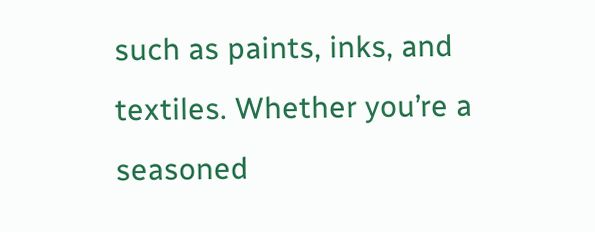such as paints, inks, and textiles. Whether you’re a seasoned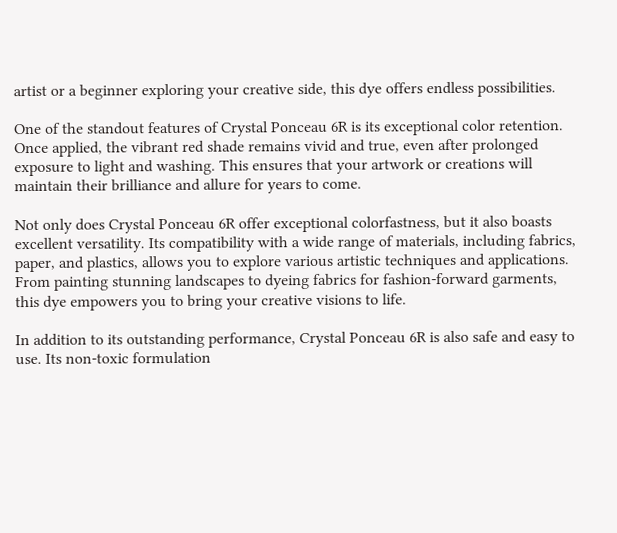artist or a beginner exploring your creative side, this dye offers endless possibilities.

One of the standout features of Crystal Ponceau 6R is its exceptional color retention. Once applied, the vibrant red shade remains vivid and true, even after prolonged exposure to light and washing. This ensures that your artwork or creations will maintain their brilliance and allure for years to come.

Not only does Crystal Ponceau 6R offer exceptional colorfastness, but it also boasts excellent versatility. Its compatibility with a wide range of materials, including fabrics, paper, and plastics, allows you to explore various artistic techniques and applications. From painting stunning landscapes to dyeing fabrics for fashion-forward garments, this dye empowers you to bring your creative visions to life.

In addition to its outstanding performance, Crystal Ponceau 6R is also safe and easy to use. Its non-toxic formulation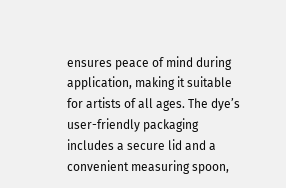ensures peace of mind during application, making it suitable for artists of all ages. The dye’s user-friendly packaging includes a secure lid and a convenient measuring spoon,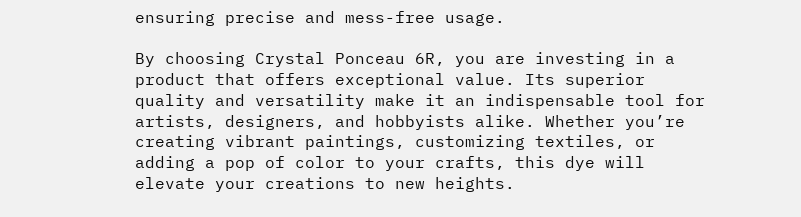ensuring precise and mess-free usage.

By choosing Crystal Ponceau 6R, you are investing in a product that offers exceptional value. Its superior quality and versatility make it an indispensable tool for artists, designers, and hobbyists alike. Whether you’re creating vibrant paintings, customizing textiles, or adding a pop of color to your crafts, this dye will elevate your creations to new heights.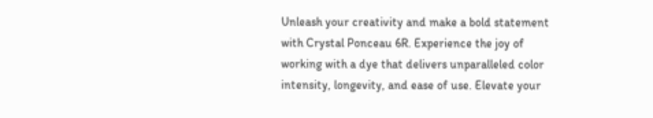Unleash your creativity and make a bold statement with Crystal Ponceau 6R. Experience the joy of working with a dye that delivers unparalleled color intensity, longevity, and ease of use. Elevate your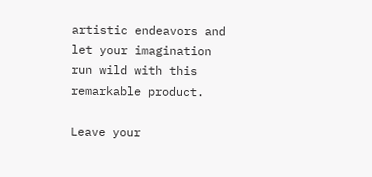artistic endeavors and let your imagination run wild with this remarkable product.

Leave your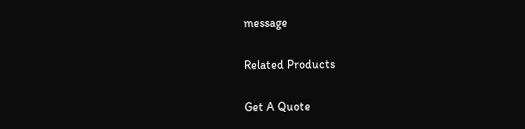message

Related Products

Get A Quote